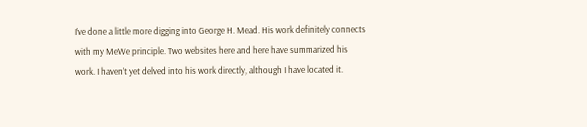I’ve done a little more digging into George H. Mead. His work definitely connects with my MeWe principle. Two websites here and here have summarized his work. I haven’t yet delved into his work directly, although I have located it.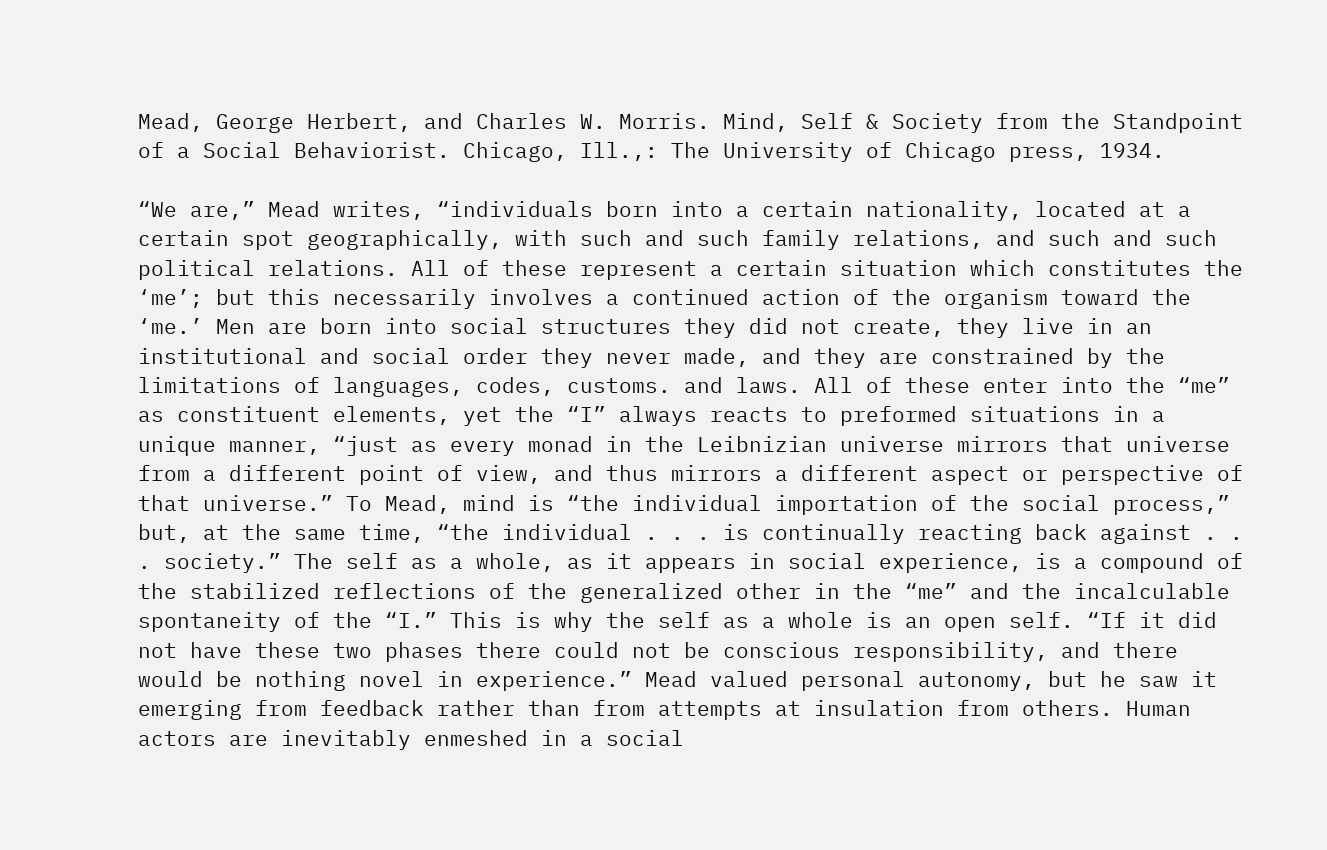Mead, George Herbert, and Charles W. Morris. Mind, Self & Society from the Standpoint of a Social Behaviorist. Chicago, Ill.,: The University of Chicago press, 1934.

“We are,” Mead writes, “individuals born into a certain nationality, located at a certain spot geographically, with such and such family relations, and such and such political relations. All of these represent a certain situation which constitutes the ‘me’; but this necessarily involves a continued action of the organism toward the ‘me.’ Men are born into social structures they did not create, they live in an institutional and social order they never made, and they are constrained by the limitations of languages, codes, customs. and laws. All of these enter into the “me” as constituent elements, yet the “I” always reacts to preformed situations in a unique manner, “just as every monad in the Leibnizian universe mirrors that universe from a different point of view, and thus mirrors a different aspect or perspective of that universe.” To Mead, mind is “the individual importation of the social process,” but, at the same time, “the individual . . . is continually reacting back against . . . society.” The self as a whole, as it appears in social experience, is a compound of the stabilized reflections of the generalized other in the “me” and the incalculable spontaneity of the “I.” This is why the self as a whole is an open self. “If it did not have these two phases there could not be conscious responsibility, and there would be nothing novel in experience.” Mead valued personal autonomy, but he saw it emerging from feedback rather than from attempts at insulation from others. Human actors are inevitably enmeshed in a social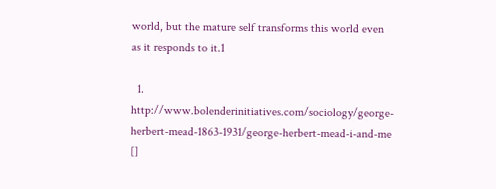world, but the mature self transforms this world even as it responds to it.1

  1. http://www.bolenderinitiatives.com/sociology/george-herbert-mead-1863-1931/george-herbert-mead-i-and-me []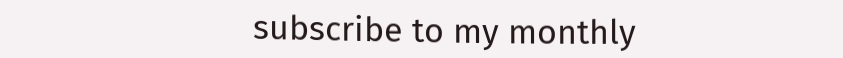subscribe to my monthly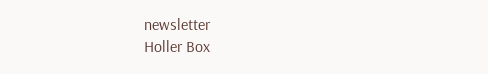newsletter
Holler Box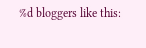%d bloggers like this: